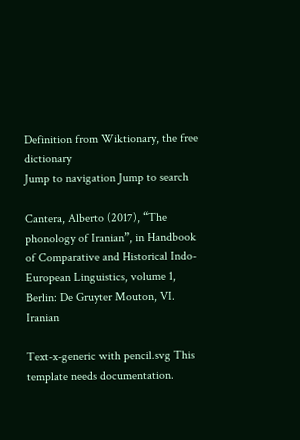Definition from Wiktionary, the free dictionary
Jump to navigation Jump to search

Cantera, Alberto (2017), “The phonology of Iranian”, in Handbook of Comparative and Historical Indo-European Linguistics, volume 1, Berlin: De Gruyter Mouton, VI. Iranian

Text-x-generic with pencil.svg This template needs documentation.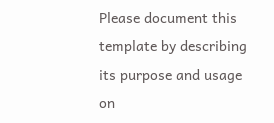Please document this template by describing its purpose and usage on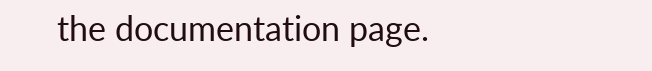the documentation page.